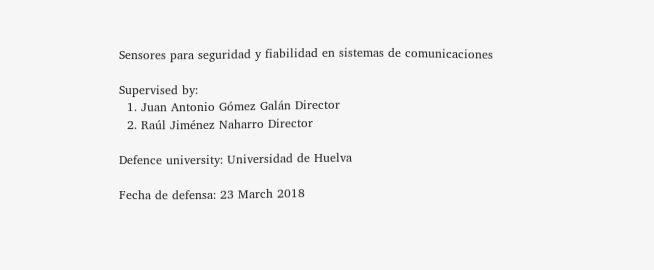Sensores para seguridad y fiabilidad en sistemas de comunicaciones

Supervised by:
  1. Juan Antonio Gómez Galán Director
  2. Raúl Jiménez Naharro Director

Defence university: Universidad de Huelva

Fecha de defensa: 23 March 2018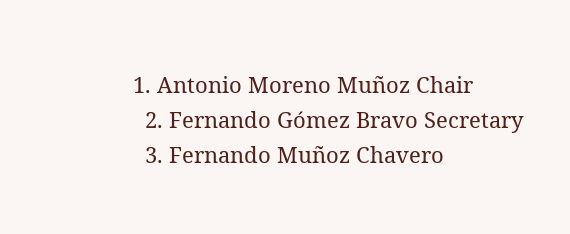1. Antonio Moreno Muñoz Chair
  2. Fernando Gómez Bravo Secretary
  3. Fernando Muñoz Chavero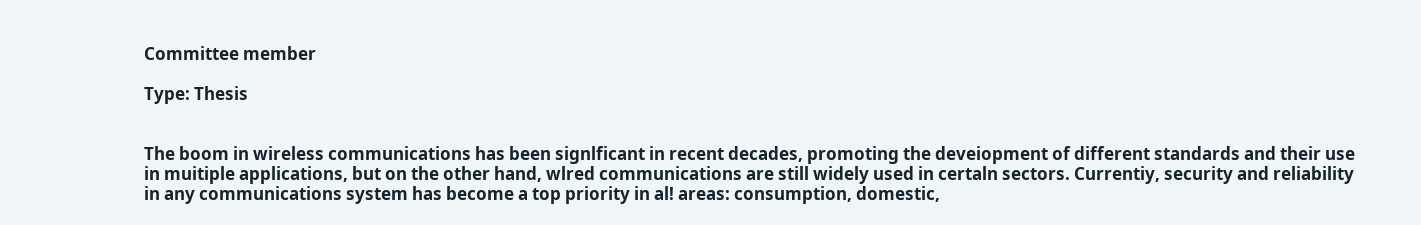Committee member

Type: Thesis


The boom in wireless communications has been signlficant in recent decades, promoting the deveiopment of different standards and their use in muitiple applications, but on the other hand, wlred communications are still widely used in certaln sectors. Currentiy, security and reliability in any communications system has become a top priority in al! areas: consumption, domestic,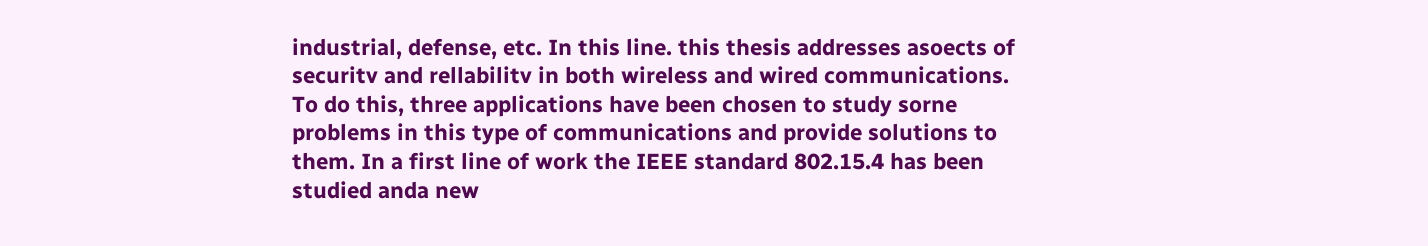industrial, defense, etc. In this line. this thesis addresses asoects of securitv and rellabilitv in both wireless and wired communications. To do this, three applications have been chosen to study sorne problems in this type of communications and provide solutions to them. In a first line of work the IEEE standard 802.15.4 has been studied anda new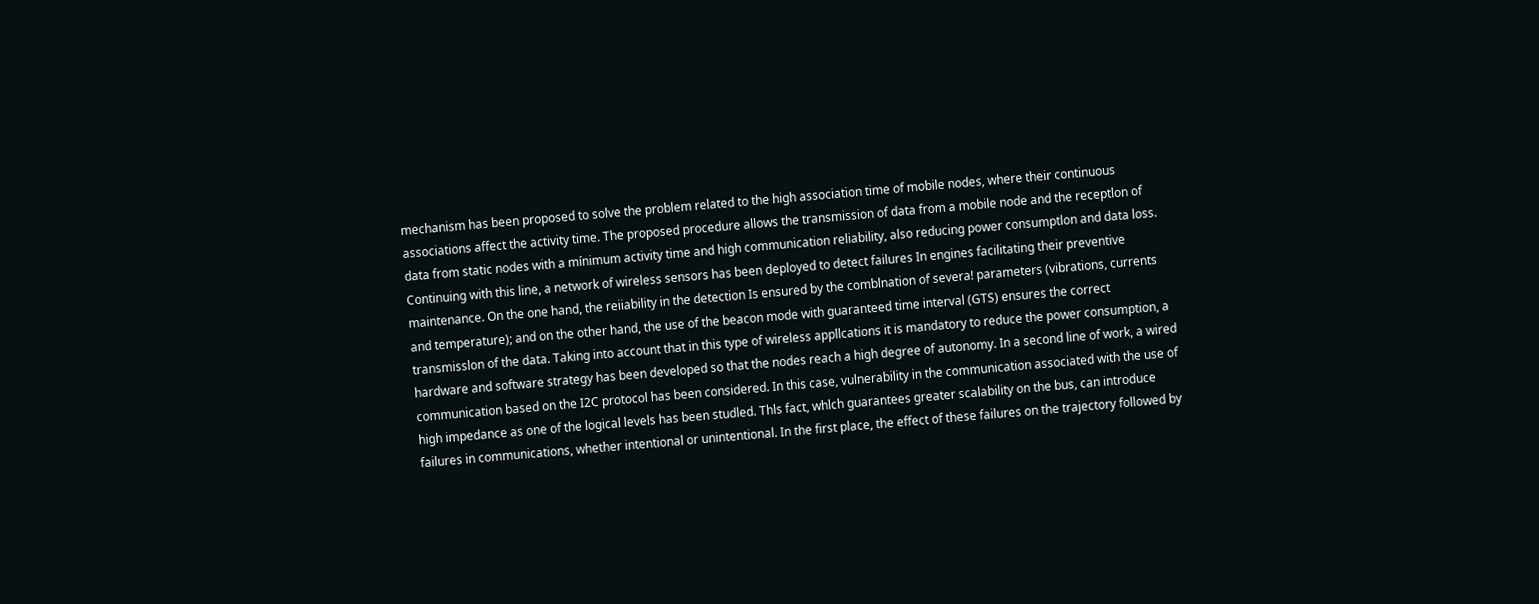mechanism has been proposed to solve the problem related to the high association time of mobile nodes, where their continuous associations affect the activity time. The proposed procedure allows the transmission of data from a mobile node and the receptlon of data from static nodes with a mínimum activity time and high communication reliability, also reducing power consumptlon and data loss. Continuing with this line, a network of wireless sensors has been deployed to detect failures In engines facilitating their preventive maintenance. On the one hand, the reiiability in the detection Is ensured by the comblnation of severa! parameters (vibrations, currents and temperature); and on the other hand, the use of the beacon mode with guaranteed time interval (GTS) ensures the correct transmisslon of the data. Taking into account that in this type of wireless appllcations it is mandatory to reduce the power consumption, a hardware and software strategy has been developed so that the nodes reach a high degree of autonomy. In a second line of work, a wired communication based on the I2C protocol has been considered. In this case, vulnerability in the communication associated with the use of high impedance as one of the logical levels has been studled. Thls fact, whlch guarantees greater scalability on the bus, can introduce failures in communications, whether intentional or unintentional. In the first place, the effect of these failures on the trajectory followed by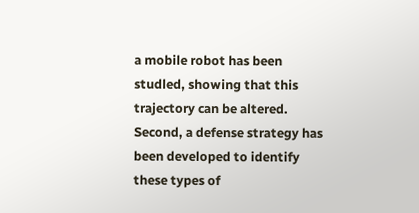a mobile robot has been studled, showing that this trajectory can be altered. Second, a defense strategy has been developed to identify these types of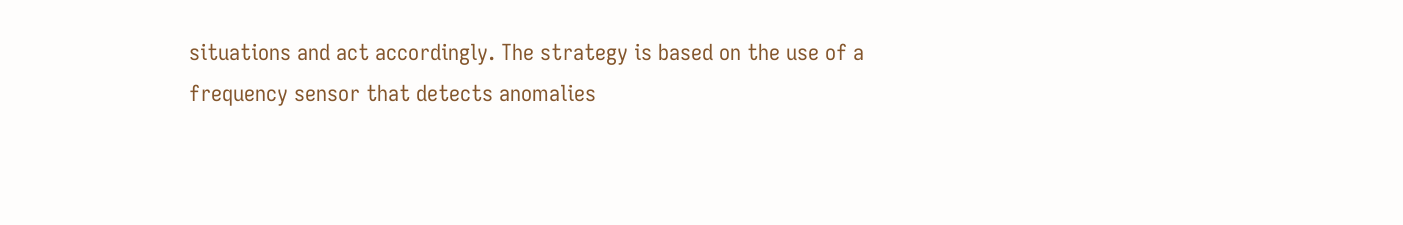situations and act accordingly. The strategy is based on the use of a frequency sensor that detects anomalies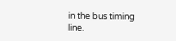in the bus timing line.